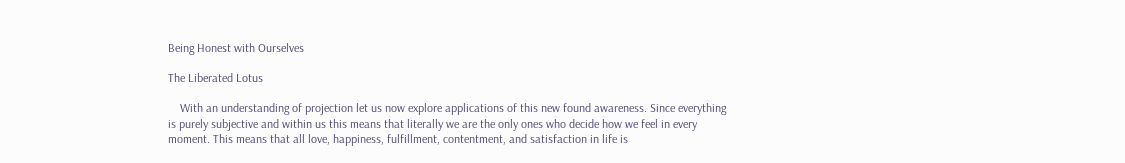Being Honest with Ourselves

The Liberated Lotus

    With an understanding of projection let us now explore applications of this new found awareness. Since everything is purely subjective and within us this means that literally we are the only ones who decide how we feel in every moment. This means that all love, happiness, fulfillment, contentment, and satisfaction in life is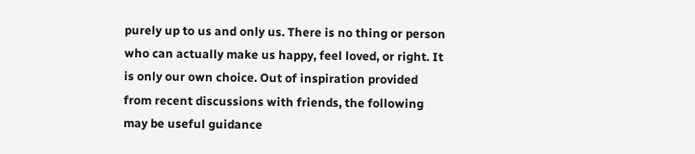purely up to us and only us. There is no thing or person who can actually make us happy, feel loved, or right. It is only our own choice. Out of inspiration provided from recent discussions with friends, the following may be useful guidance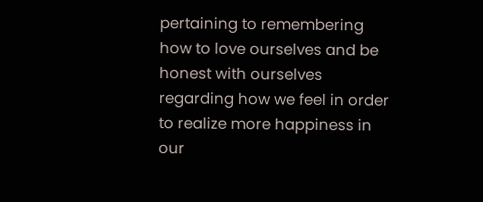pertaining to remembering how to love ourselves and be honest with ourselves regarding how we feel in order to realize more happiness in our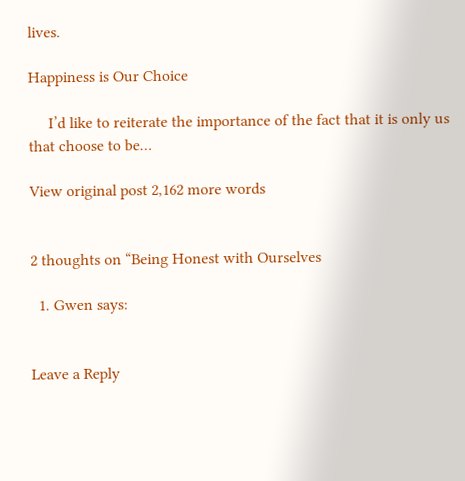lives.

Happiness is Our Choice

     I’d like to reiterate the importance of the fact that it is only us that choose to be…

View original post 2,162 more words


2 thoughts on “Being Honest with Ourselves

  1. Gwen says:


Leave a Reply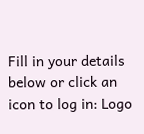Fill in your details below or click an icon to log in: Logo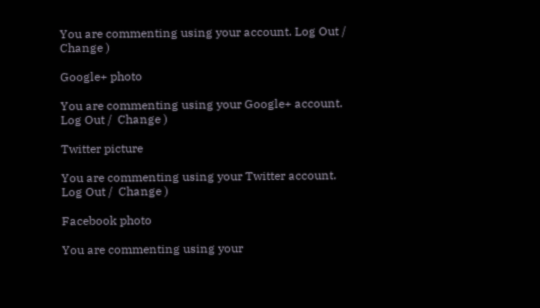You are commenting using your account. Log Out /  Change )

Google+ photo

You are commenting using your Google+ account. Log Out /  Change )

Twitter picture

You are commenting using your Twitter account. Log Out /  Change )

Facebook photo

You are commenting using your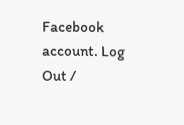Facebook account. Log Out /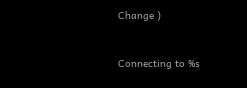Change )


Connecting to %s